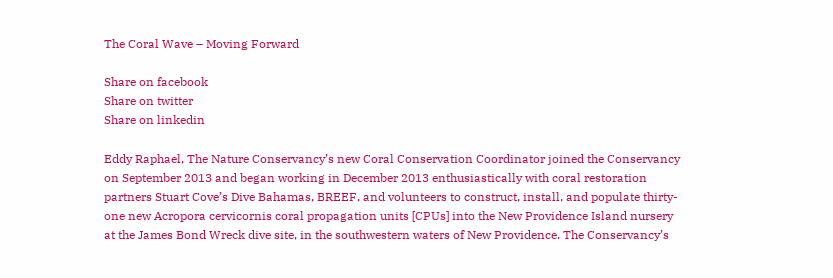The Coral Wave – Moving Forward

Share on facebook
Share on twitter
Share on linkedin

Eddy Raphael, The Nature Conservancy’s new Coral Conservation Coordinator joined the Conservancy on September 2013 and began working in December 2013 enthusiastically with coral restoration partners Stuart Cove’s Dive Bahamas, BREEF, and volunteers to construct, install, and populate thirty-one new Acropora cervicornis coral propagation units [CPUs] into the New Providence Island nursery at the James Bond Wreck dive site, in the southwestern waters of New Providence. The Conservancy’s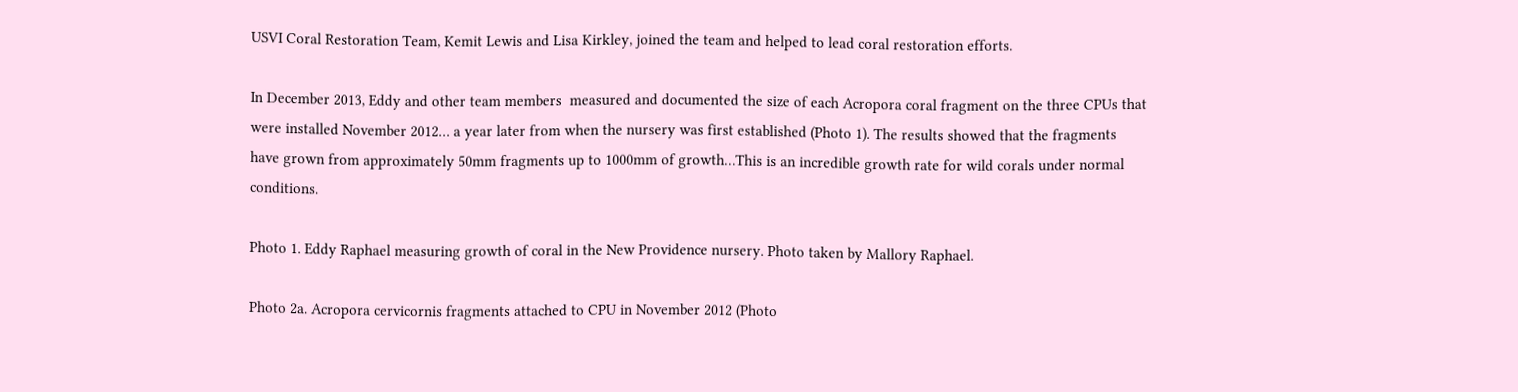USVI Coral Restoration Team, Kemit Lewis and Lisa Kirkley, joined the team and helped to lead coral restoration efforts.

In December 2013, Eddy and other team members  measured and documented the size of each Acropora coral fragment on the three CPUs that were installed November 2012… a year later from when the nursery was first established (Photo 1). The results showed that the fragments have grown from approximately 50mm fragments up to 1000mm of growth…This is an incredible growth rate for wild corals under normal conditions.

Photo 1. Eddy Raphael measuring growth of coral in the New Providence nursery. Photo taken by Mallory Raphael.

Photo 2a. Acropora cervicornis fragments attached to CPU in November 2012 (Photo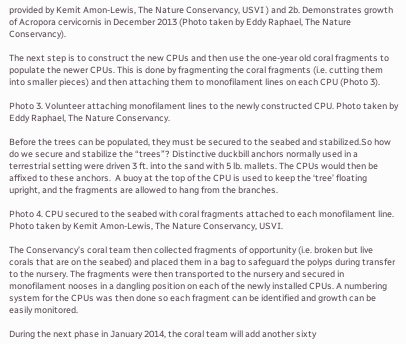provided by Kemit Amon-Lewis, The Nature Conservancy, USVI ) and 2b. Demonstrates growth of Acropora cervicornis in December 2013 (Photo taken by Eddy Raphael, The Nature Conservancy).

The next step is to construct the new CPUs and then use the one-year old coral fragments to populate the newer CPUs. This is done by fragmenting the coral fragments (i.e. cutting them into smaller pieces) and then attaching them to monofilament lines on each CPU (Photo 3).

Photo 3. Volunteer attaching monofilament lines to the newly constructed CPU. Photo taken by Eddy Raphael, The Nature Conservancy.

Before the trees can be populated, they must be secured to the seabed and stabilized.So how do we secure and stabilize the “trees”? Distinctive duckbill anchors normally used in a terrestrial setting were driven 3 ft. into the sand with 5 lb. mallets. The CPUs would then be affixed to these anchors.  A buoy at the top of the CPU is used to keep the ‘tree’ floating upright, and the fragments are allowed to hang from the branches.

Photo 4. CPU secured to the seabed with coral fragments attached to each monofilament line. Photo taken by Kemit Amon-Lewis, The Nature Conservancy, USVI.

The Conservancy’s coral team then collected fragments of opportunity (i.e. broken but live corals that are on the seabed) and placed them in a bag to safeguard the polyps during transfer to the nursery. The fragments were then transported to the nursery and secured in monofilament nooses in a dangling position on each of the newly installed CPUs. A numbering system for the CPUs was then done so each fragment can be identified and growth can be easily monitored.

During the next phase in January 2014, the coral team will add another sixty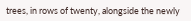trees, in rows of twenty, alongside the newly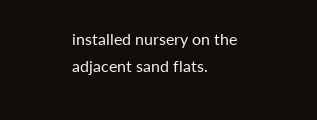installed nursery on the adjacent sand flats.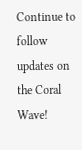Continue to follow updates on the Coral Wave!